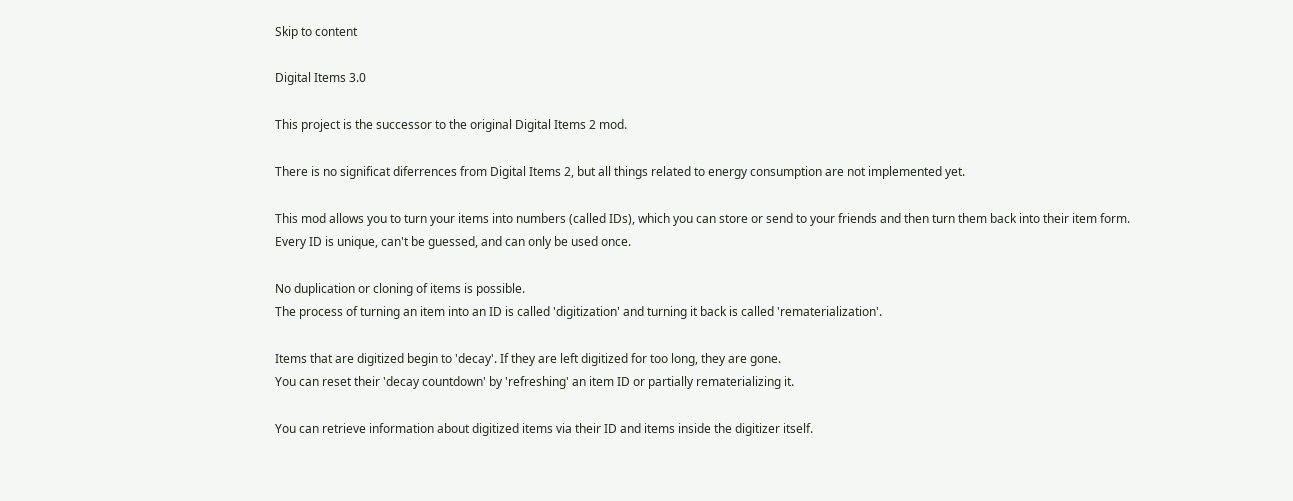Skip to content

Digital Items 3.0

This project is the successor to the original Digital Items 2 mod.

There is no significat diferrences from Digital Items 2, but all things related to energy consumption are not implemented yet.

This mod allows you to turn your items into numbers (called IDs), which you can store or send to your friends and then turn them back into their item form.
Every ID is unique, can't be guessed, and can only be used once.

No duplication or cloning of items is possible.
The process of turning an item into an ID is called 'digitization' and turning it back is called 'rematerialization'.

Items that are digitized begin to 'decay'. If they are left digitized for too long, they are gone.
You can reset their 'decay countdown' by 'refreshing' an item ID or partially rematerializing it.

You can retrieve information about digitized items via their ID and items inside the digitizer itself.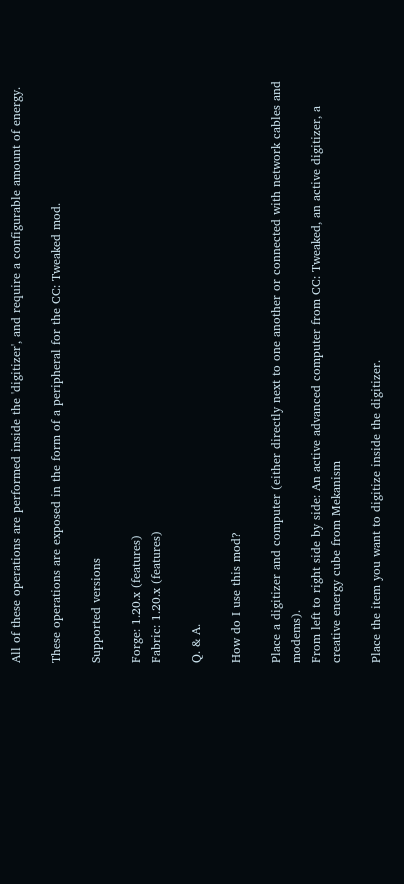All of these operations are performed inside the 'digitizer', and require a configurable amount of energy.

These operations are exposed in the form of a peripheral for the CC: Tweaked mod.

Supported versions

Forge: 1.20.x (features)
Fabric: 1.20.x (features)

Q. & A.

How do I use this mod?

Place a digitizer and computer (either directly next to one another or connected with network cables and modems).
From left to right side by side: An active advanced computer from CC: Tweaked, an active digitizer, a creative energy cube from Mekanism

Place the item you want to digitize inside the digitizer.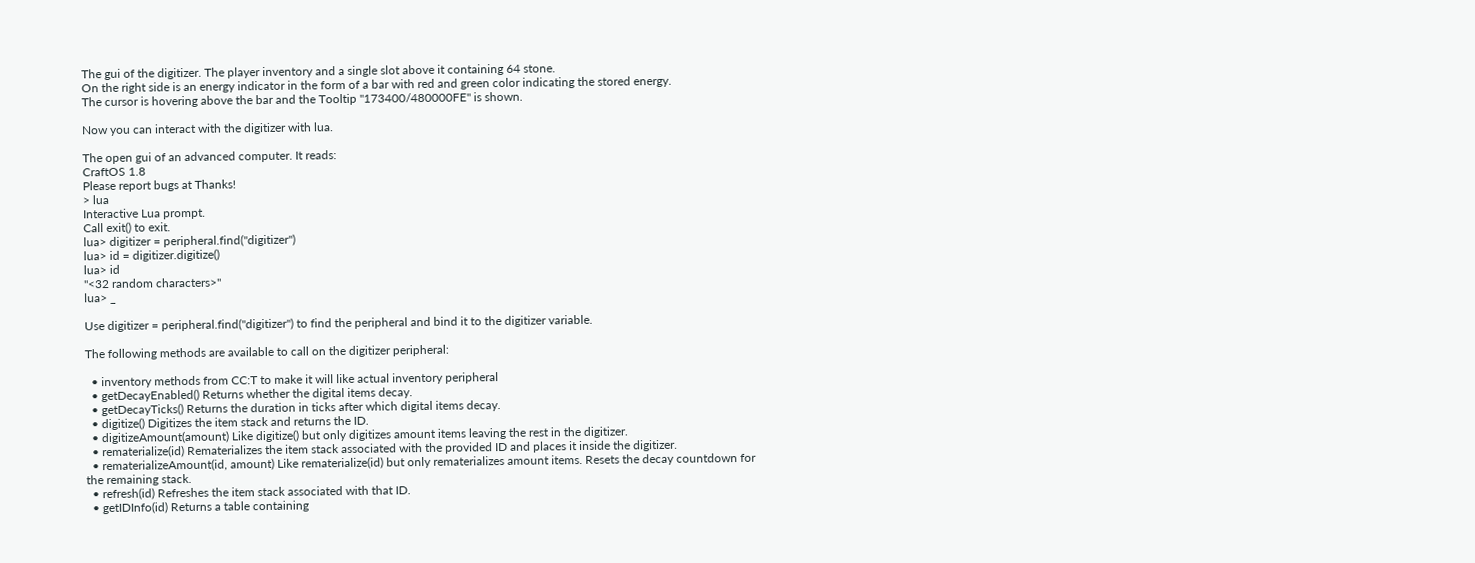The gui of the digitizer. The player inventory and a single slot above it containing 64 stone.
On the right side is an energy indicator in the form of a bar with red and green color indicating the stored energy.
The cursor is hovering above the bar and the Tooltip "173400/480000FE" is shown.

Now you can interact with the digitizer with lua.

The open gui of an advanced computer. It reads:
CraftOS 1.8
Please report bugs at Thanks!
> lua
Interactive Lua prompt.
Call exit() to exit.
lua> digitizer = peripheral.find("digitizer")
lua> id = digitizer.digitize()
lua> id
"<32 random characters>"
lua> _

Use digitizer = peripheral.find("digitizer") to find the peripheral and bind it to the digitizer variable.

The following methods are available to call on the digitizer peripheral:

  • inventory methods from CC:T to make it will like actual inventory peripheral
  • getDecayEnabled() Returns whether the digital items decay.
  • getDecayTicks() Returns the duration in ticks after which digital items decay.
  • digitize() Digitizes the item stack and returns the ID.
  • digitizeAmount(amount) Like digitize() but only digitizes amount items leaving the rest in the digitizer.
  • rematerialize(id) Rematerializes the item stack associated with the provided ID and places it inside the digitizer.
  • rematerializeAmount(id, amount) Like rematerialize(id) but only rematerializes amount items. Resets the decay countdown for the remaining stack.
  • refresh(id) Refreshes the item stack associated with that ID.
  • getIDInfo(id) Returns a table containing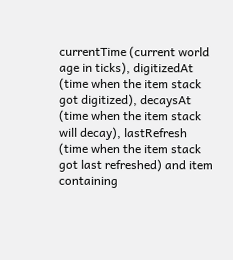currentTime (current world age in ticks), digitizedAt (time when the item stack got digitized), decaysAt (time when the item stack will decay), lastRefresh (time when the item stack got last refreshed) and item containing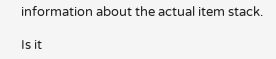information about the actual item stack.

Is it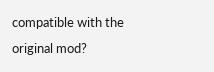compatible with the original mod?